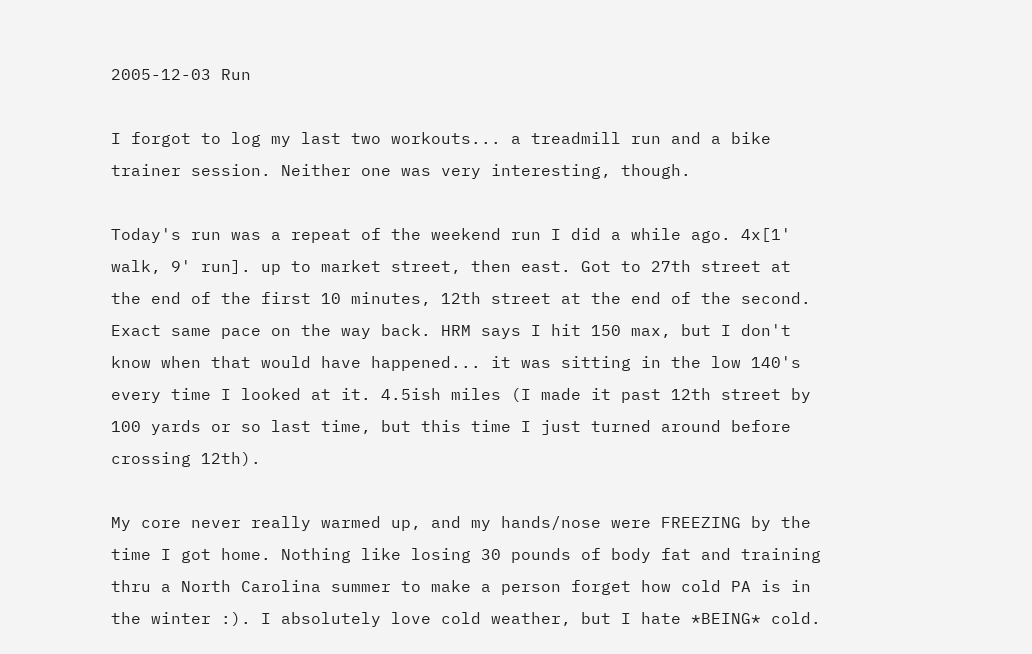2005-12-03 Run

I forgot to log my last two workouts... a treadmill run and a bike trainer session. Neither one was very interesting, though.

Today's run was a repeat of the weekend run I did a while ago. 4x[1' walk, 9' run]. up to market street, then east. Got to 27th street at the end of the first 10 minutes, 12th street at the end of the second. Exact same pace on the way back. HRM says I hit 150 max, but I don't know when that would have happened... it was sitting in the low 140's every time I looked at it. 4.5ish miles (I made it past 12th street by 100 yards or so last time, but this time I just turned around before crossing 12th).

My core never really warmed up, and my hands/nose were FREEZING by the time I got home. Nothing like losing 30 pounds of body fat and training thru a North Carolina summer to make a person forget how cold PA is in the winter :). I absolutely love cold weather, but I hate *BEING* cold.